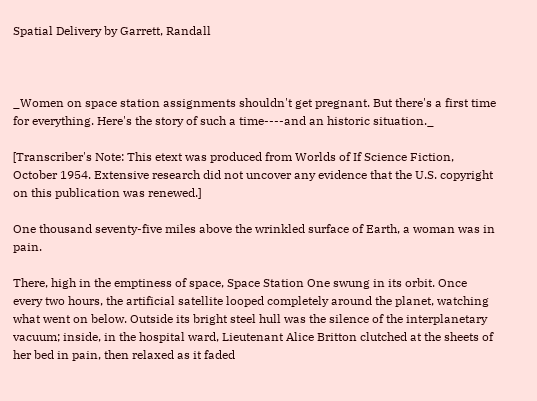Spatial Delivery by Garrett, Randall



_Women on space station assignments shouldn't get pregnant. But there's a first time for everything. Here's the story of such a time----and an historic situation._

[Transcriber's Note: This etext was produced from Worlds of If Science Fiction, October 1954. Extensive research did not uncover any evidence that the U.S. copyright on this publication was renewed.]

One thousand seventy-five miles above the wrinkled surface of Earth, a woman was in pain.

There, high in the emptiness of space, Space Station One swung in its orbit. Once every two hours, the artificial satellite looped completely around the planet, watching what went on below. Outside its bright steel hull was the silence of the interplanetary vacuum; inside, in the hospital ward, Lieutenant Alice Britton clutched at the sheets of her bed in pain, then relaxed as it faded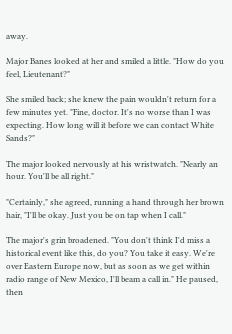away.

Major Banes looked at her and smiled a little. "How do you feel, Lieutenant?"

She smiled back; she knew the pain wouldn't return for a few minutes yet. "Fine, doctor. It's no worse than I was expecting. How long will it before we can contact White Sands?"

The major looked nervously at his wristwatch. "Nearly an hour. You'll be all right."

"Certainly," she agreed, running a hand through her brown hair, "I'll be okay. Just you be on tap when I call."

The major's grin broadened. "You don't think I'd miss a historical event like this, do you? You take it easy. We're over Eastern Europe now, but as soon as we get within radio range of New Mexico, I'll beam a call in." He paused, then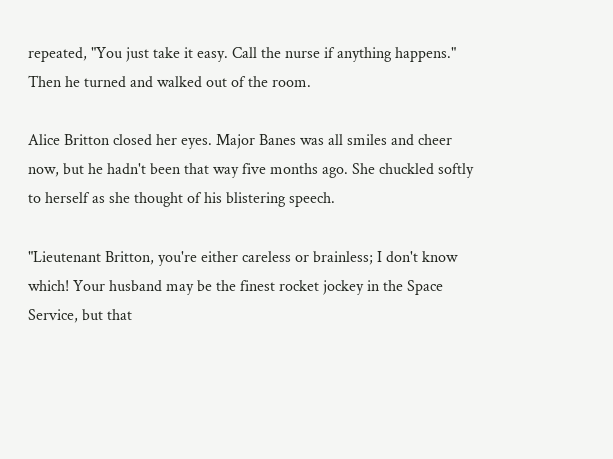repeated, "You just take it easy. Call the nurse if anything happens." Then he turned and walked out of the room.

Alice Britton closed her eyes. Major Banes was all smiles and cheer now, but he hadn't been that way five months ago. She chuckled softly to herself as she thought of his blistering speech.

"Lieutenant Britton, you're either careless or brainless; I don't know which! Your husband may be the finest rocket jockey in the Space Service, but that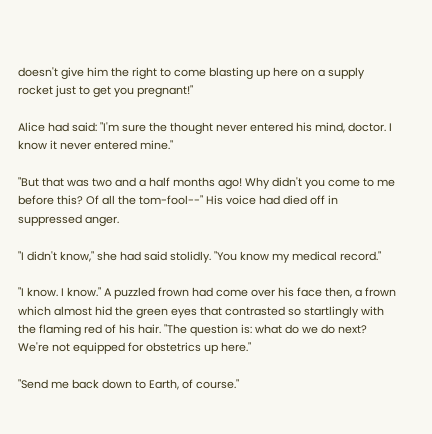doesn't give him the right to come blasting up here on a supply rocket just to get you pregnant!"

Alice had said: "I'm sure the thought never entered his mind, doctor. I know it never entered mine."

"But that was two and a half months ago! Why didn't you come to me before this? Of all the tom-fool--" His voice had died off in suppressed anger.

"I didn't know," she had said stolidly. "You know my medical record."

"I know. I know." A puzzled frown had come over his face then, a frown which almost hid the green eyes that contrasted so startlingly with the flaming red of his hair. "The question is: what do we do next? We're not equipped for obstetrics up here."

"Send me back down to Earth, of course."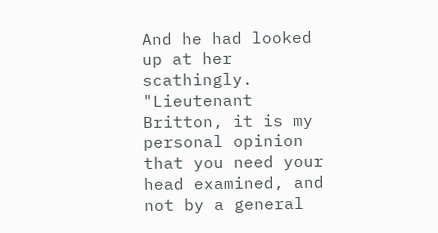And he had looked up at her scathingly. "Lieutenant Britton, it is my personal opinion that you need your head examined, and not by a general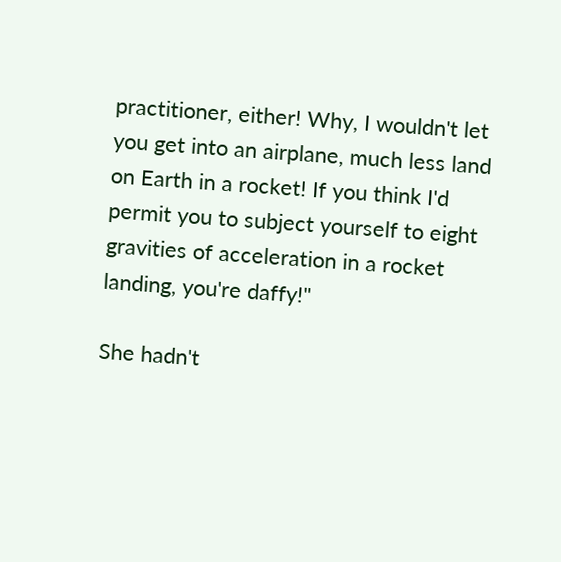practitioner, either! Why, I wouldn't let you get into an airplane, much less land on Earth in a rocket! If you think I'd permit you to subject yourself to eight gravities of acceleration in a rocket landing, you're daffy!"

She hadn't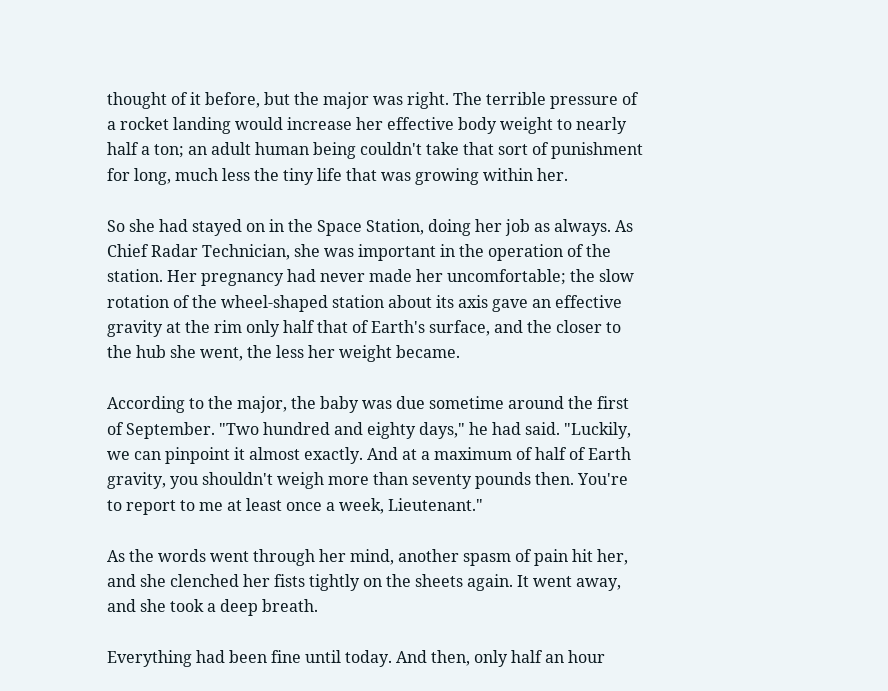thought of it before, but the major was right. The terrible pressure of a rocket landing would increase her effective body weight to nearly half a ton; an adult human being couldn't take that sort of punishment for long, much less the tiny life that was growing within her.

So she had stayed on in the Space Station, doing her job as always. As Chief Radar Technician, she was important in the operation of the station. Her pregnancy had never made her uncomfortable; the slow rotation of the wheel-shaped station about its axis gave an effective gravity at the rim only half that of Earth's surface, and the closer to the hub she went, the less her weight became.

According to the major, the baby was due sometime around the first of September. "Two hundred and eighty days," he had said. "Luckily, we can pinpoint it almost exactly. And at a maximum of half of Earth gravity, you shouldn't weigh more than seventy pounds then. You're to report to me at least once a week, Lieutenant."

As the words went through her mind, another spasm of pain hit her, and she clenched her fists tightly on the sheets again. It went away, and she took a deep breath.

Everything had been fine until today. And then, only half an hour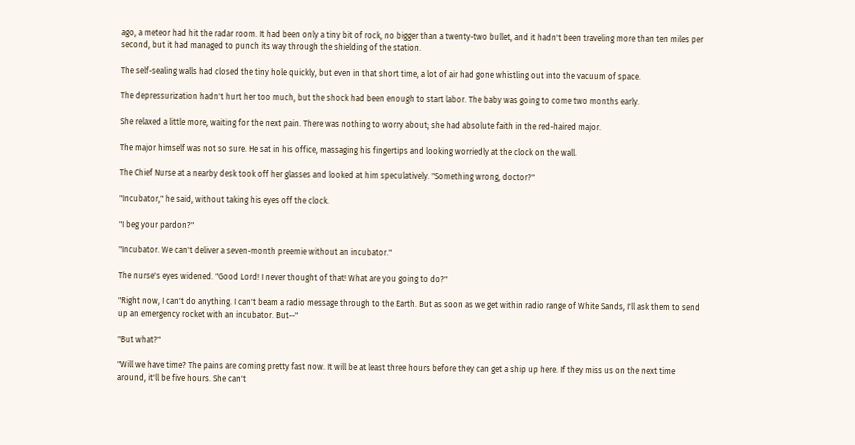ago, a meteor had hit the radar room. It had been only a tiny bit of rock, no bigger than a twenty-two bullet, and it hadn't been traveling more than ten miles per second, but it had managed to punch its way through the shielding of the station.

The self-sealing walls had closed the tiny hole quickly, but even in that short time, a lot of air had gone whistling out into the vacuum of space.

The depressurization hadn't hurt her too much, but the shock had been enough to start labor. The baby was going to come two months early.

She relaxed a little more, waiting for the next pain. There was nothing to worry about; she had absolute faith in the red-haired major.

The major himself was not so sure. He sat in his office, massaging his fingertips and looking worriedly at the clock on the wall.

The Chief Nurse at a nearby desk took off her glasses and looked at him speculatively. "Something wrong, doctor?"

"Incubator," he said, without taking his eyes off the clock.

"I beg your pardon?"

"Incubator. We can't deliver a seven-month preemie without an incubator."

The nurse's eyes widened. "Good Lord! I never thought of that! What are you going to do?"

"Right now, I can't do anything. I can't beam a radio message through to the Earth. But as soon as we get within radio range of White Sands, I'll ask them to send up an emergency rocket with an incubator. But--"

"But what?"

"Will we have time? The pains are coming pretty fast now. It will be at least three hours before they can get a ship up here. If they miss us on the next time around, it'll be five hours. She can't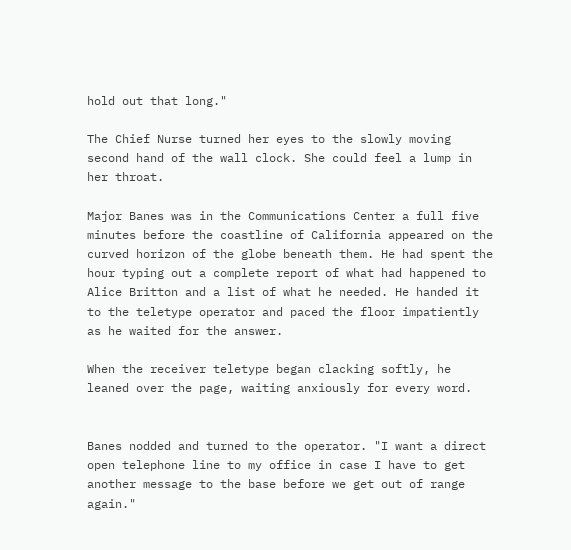hold out that long."

The Chief Nurse turned her eyes to the slowly moving second hand of the wall clock. She could feel a lump in her throat.

Major Banes was in the Communications Center a full five minutes before the coastline of California appeared on the curved horizon of the globe beneath them. He had spent the hour typing out a complete report of what had happened to Alice Britton and a list of what he needed. He handed it to the teletype operator and paced the floor impatiently as he waited for the answer.

When the receiver teletype began clacking softly, he leaned over the page, waiting anxiously for every word.


Banes nodded and turned to the operator. "I want a direct open telephone line to my office in case I have to get another message to the base before we get out of range again."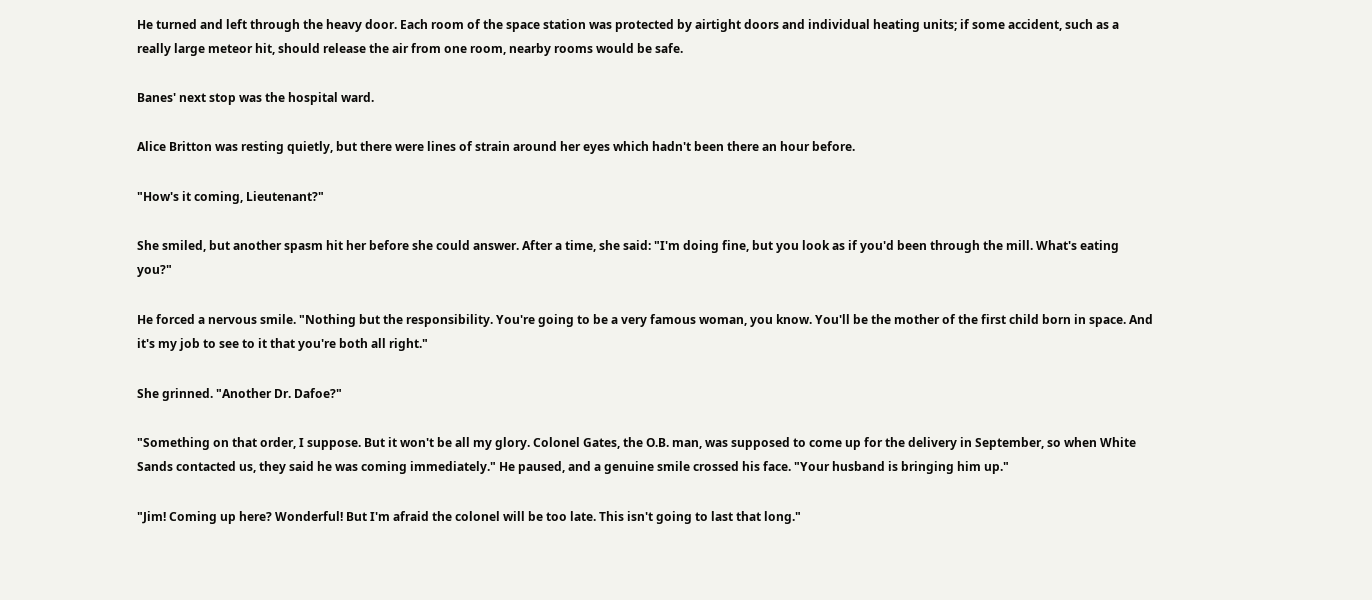He turned and left through the heavy door. Each room of the space station was protected by airtight doors and individual heating units; if some accident, such as a really large meteor hit, should release the air from one room, nearby rooms would be safe.

Banes' next stop was the hospital ward.

Alice Britton was resting quietly, but there were lines of strain around her eyes which hadn't been there an hour before.

"How's it coming, Lieutenant?"

She smiled, but another spasm hit her before she could answer. After a time, she said: "I'm doing fine, but you look as if you'd been through the mill. What's eating you?"

He forced a nervous smile. "Nothing but the responsibility. You're going to be a very famous woman, you know. You'll be the mother of the first child born in space. And it's my job to see to it that you're both all right."

She grinned. "Another Dr. Dafoe?"

"Something on that order, I suppose. But it won't be all my glory. Colonel Gates, the O.B. man, was supposed to come up for the delivery in September, so when White Sands contacted us, they said he was coming immediately." He paused, and a genuine smile crossed his face. "Your husband is bringing him up."

"Jim! Coming up here? Wonderful! But I'm afraid the colonel will be too late. This isn't going to last that long."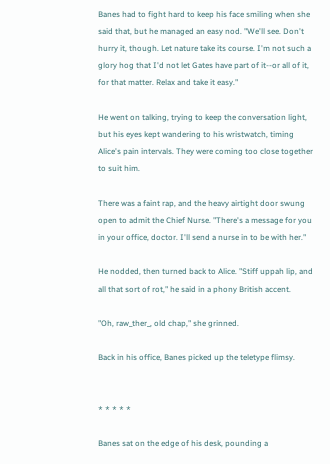Banes had to fight hard to keep his face smiling when she said that, but he managed an easy nod. "We'll see. Don't hurry it, though. Let nature take its course. I'm not such a glory hog that I'd not let Gates have part of it--or all of it, for that matter. Relax and take it easy."

He went on talking, trying to keep the conversation light, but his eyes kept wandering to his wristwatch, timing Alice's pain intervals. They were coming too close together to suit him.

There was a faint rap, and the heavy airtight door swung open to admit the Chief Nurse. "There's a message for you in your office, doctor. I'll send a nurse in to be with her."

He nodded, then turned back to Alice. "Stiff uppah lip, and all that sort of rot," he said in a phony British accent.

"Oh, raw_ther_, old chap," she grinned.

Back in his office, Banes picked up the teletype flimsy.


* * * * *

Banes sat on the edge of his desk, pounding a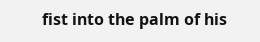fist into the palm of his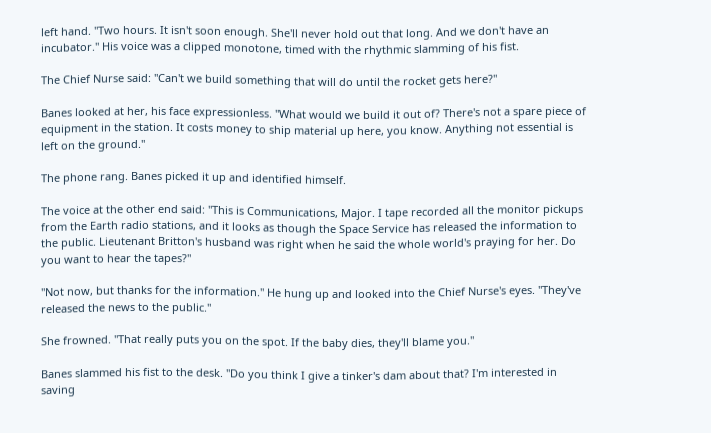left hand. "Two hours. It isn't soon enough. She'll never hold out that long. And we don't have an incubator." His voice was a clipped monotone, timed with the rhythmic slamming of his fist.

The Chief Nurse said: "Can't we build something that will do until the rocket gets here?"

Banes looked at her, his face expressionless. "What would we build it out of? There's not a spare piece of equipment in the station. It costs money to ship material up here, you know. Anything not essential is left on the ground."

The phone rang. Banes picked it up and identified himself.

The voice at the other end said: "This is Communications, Major. I tape recorded all the monitor pickups from the Earth radio stations, and it looks as though the Space Service has released the information to the public. Lieutenant Britton's husband was right when he said the whole world's praying for her. Do you want to hear the tapes?"

"Not now, but thanks for the information." He hung up and looked into the Chief Nurse's eyes. "They've released the news to the public."

She frowned. "That really puts you on the spot. If the baby dies, they'll blame you."

Banes slammed his fist to the desk. "Do you think I give a tinker's dam about that? I'm interested in saving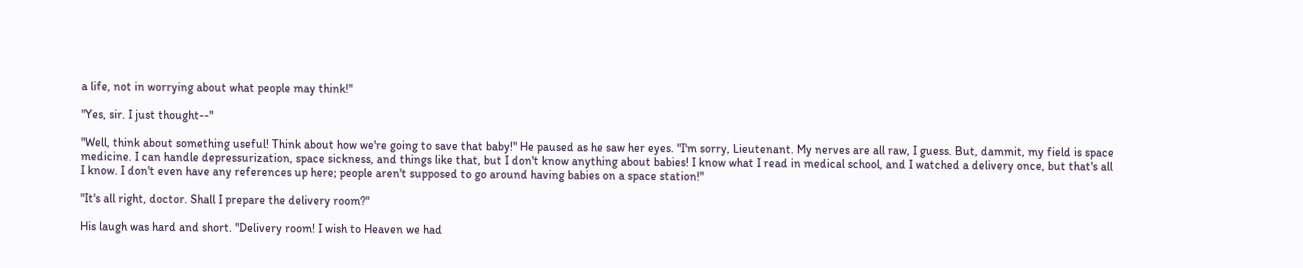a life, not in worrying about what people may think!"

"Yes, sir. I just thought--"

"Well, think about something useful! Think about how we're going to save that baby!" He paused as he saw her eyes. "I'm sorry, Lieutenant. My nerves are all raw, I guess. But, dammit, my field is space medicine. I can handle depressurization, space sickness, and things like that, but I don't know anything about babies! I know what I read in medical school, and I watched a delivery once, but that's all I know. I don't even have any references up here; people aren't supposed to go around having babies on a space station!"

"It's all right, doctor. Shall I prepare the delivery room?"

His laugh was hard and short. "Delivery room! I wish to Heaven we had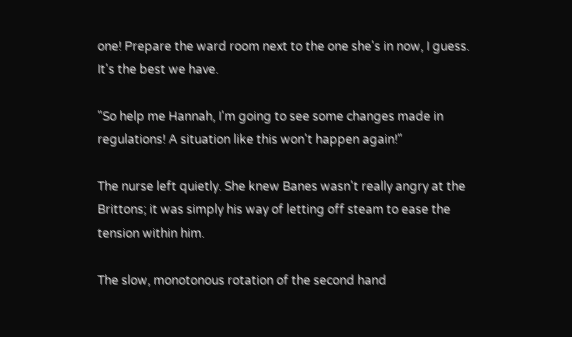one! Prepare the ward room next to the one she's in now, I guess. It's the best we have.

"So help me Hannah, I'm going to see some changes made in regulations! A situation like this won't happen again!"

The nurse left quietly. She knew Banes wasn't really angry at the Brittons; it was simply his way of letting off steam to ease the tension within him.

The slow, monotonous rotation of the second hand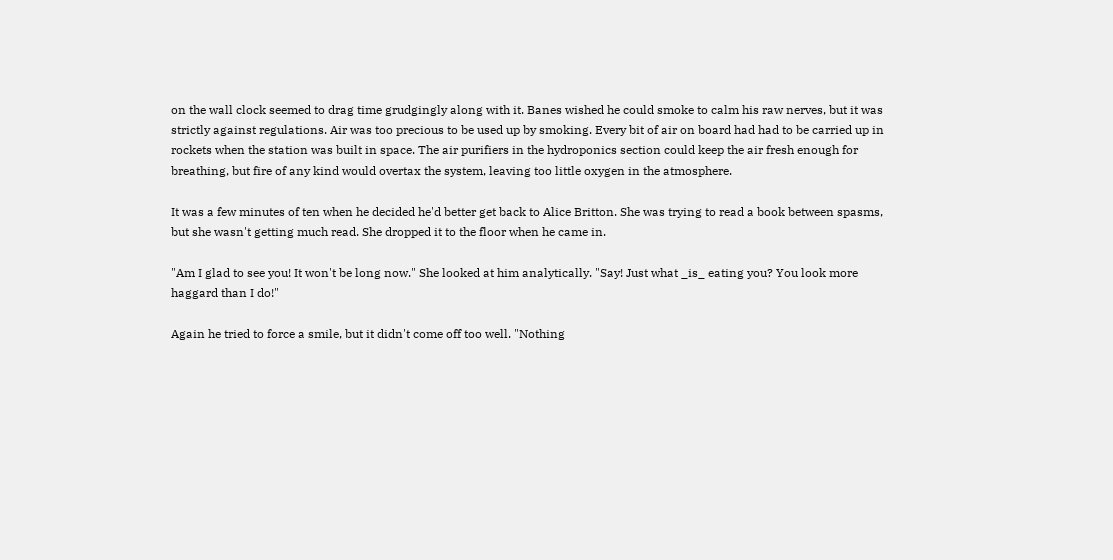on the wall clock seemed to drag time grudgingly along with it. Banes wished he could smoke to calm his raw nerves, but it was strictly against regulations. Air was too precious to be used up by smoking. Every bit of air on board had had to be carried up in rockets when the station was built in space. The air purifiers in the hydroponics section could keep the air fresh enough for breathing, but fire of any kind would overtax the system, leaving too little oxygen in the atmosphere.

It was a few minutes of ten when he decided he'd better get back to Alice Britton. She was trying to read a book between spasms, but she wasn't getting much read. She dropped it to the floor when he came in.

"Am I glad to see you! It won't be long now." She looked at him analytically. "Say! Just what _is_ eating you? You look more haggard than I do!"

Again he tried to force a smile, but it didn't come off too well. "Nothing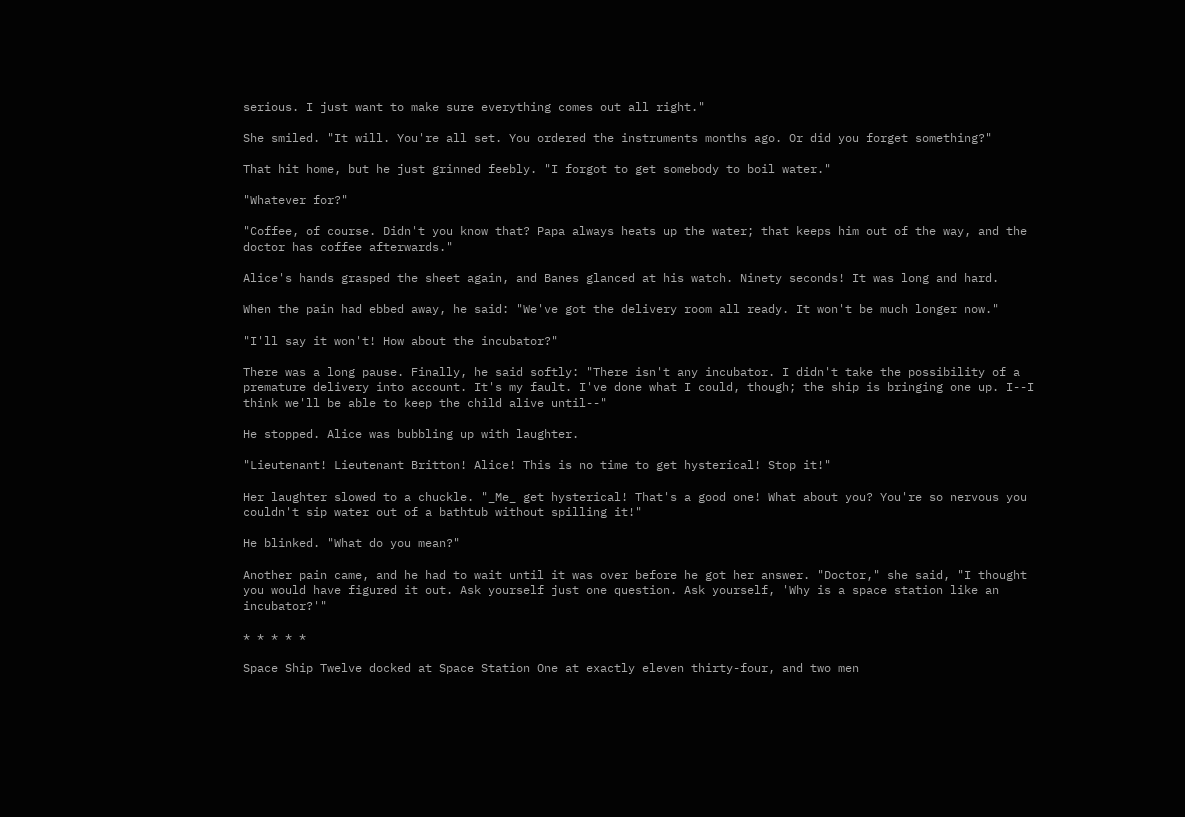serious. I just want to make sure everything comes out all right."

She smiled. "It will. You're all set. You ordered the instruments months ago. Or did you forget something?"

That hit home, but he just grinned feebly. "I forgot to get somebody to boil water."

"Whatever for?"

"Coffee, of course. Didn't you know that? Papa always heats up the water; that keeps him out of the way, and the doctor has coffee afterwards."

Alice's hands grasped the sheet again, and Banes glanced at his watch. Ninety seconds! It was long and hard.

When the pain had ebbed away, he said: "We've got the delivery room all ready. It won't be much longer now."

"I'll say it won't! How about the incubator?"

There was a long pause. Finally, he said softly: "There isn't any incubator. I didn't take the possibility of a premature delivery into account. It's my fault. I've done what I could, though; the ship is bringing one up. I--I think we'll be able to keep the child alive until--"

He stopped. Alice was bubbling up with laughter.

"Lieutenant! Lieutenant Britton! Alice! This is no time to get hysterical! Stop it!"

Her laughter slowed to a chuckle. "_Me_ get hysterical! That's a good one! What about you? You're so nervous you couldn't sip water out of a bathtub without spilling it!"

He blinked. "What do you mean?"

Another pain came, and he had to wait until it was over before he got her answer. "Doctor," she said, "I thought you would have figured it out. Ask yourself just one question. Ask yourself, 'Why is a space station like an incubator?'"

* * * * *

Space Ship Twelve docked at Space Station One at exactly eleven thirty-four, and two men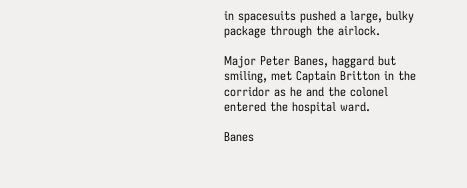in spacesuits pushed a large, bulky package through the airlock.

Major Peter Banes, haggard but smiling, met Captain Britton in the corridor as he and the colonel entered the hospital ward.

Banes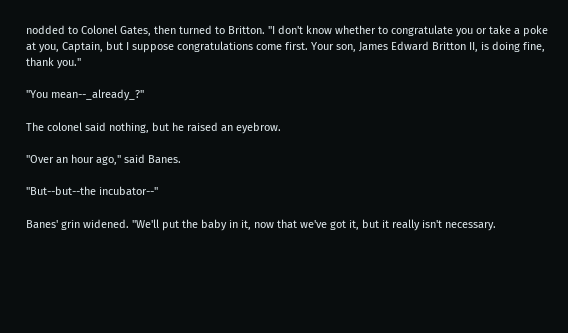nodded to Colonel Gates, then turned to Britton. "I don't know whether to congratulate you or take a poke at you, Captain, but I suppose congratulations come first. Your son, James Edward Britton II, is doing fine, thank you."

"You mean--_already_?"

The colonel said nothing, but he raised an eyebrow.

"Over an hour ago," said Banes.

"But--but--the incubator--"

Banes' grin widened. "We'll put the baby in it, now that we've got it, but it really isn't necessary.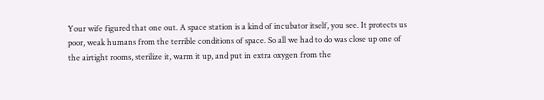Your wife figured that one out. A space station is a kind of incubator itself, you see. It protects us poor, weak humans from the terrible conditions of space. So all we had to do was close up one of the airtight rooms, sterilize it, warm it up, and put in extra oxygen from the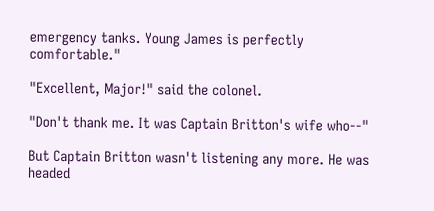emergency tanks. Young James is perfectly comfortable."

"Excellent, Major!" said the colonel.

"Don't thank me. It was Captain Britton's wife who--"

But Captain Britton wasn't listening any more. He was headed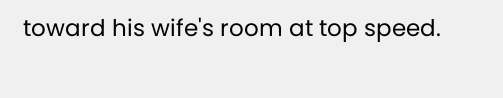toward his wife's room at top speed.